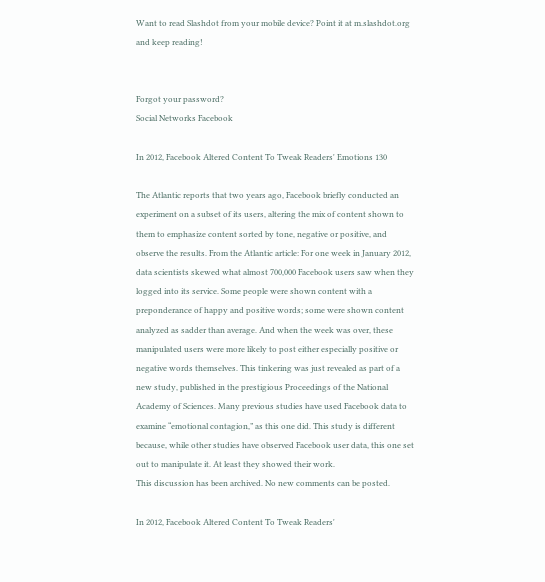Want to read Slashdot from your mobile device? Point it at m.slashdot.org and keep reading!


Forgot your password?
Social Networks Facebook

In 2012, Facebook Altered Content To Tweak Readers' Emotions 130

The Atlantic reports that two years ago, Facebook briefly conducted an experiment on a subset of its users, altering the mix of content shown to them to emphasize content sorted by tone, negative or positive, and observe the results. From the Atlantic article: For one week in January 2012, data scientists skewed what almost 700,000 Facebook users saw when they logged into its service. Some people were shown content with a preponderance of happy and positive words; some were shown content analyzed as sadder than average. And when the week was over, these manipulated users were more likely to post either especially positive or negative words themselves. This tinkering was just revealed as part of a new study, published in the prestigious Proceedings of the National Academy of Sciences. Many previous studies have used Facebook data to examine “emotional contagion,” as this one did. This study is different because, while other studies have observed Facebook user data, this one set out to manipulate it. At least they showed their work.
This discussion has been archived. No new comments can be posted.

In 2012, Facebook Altered Content To Tweak Readers'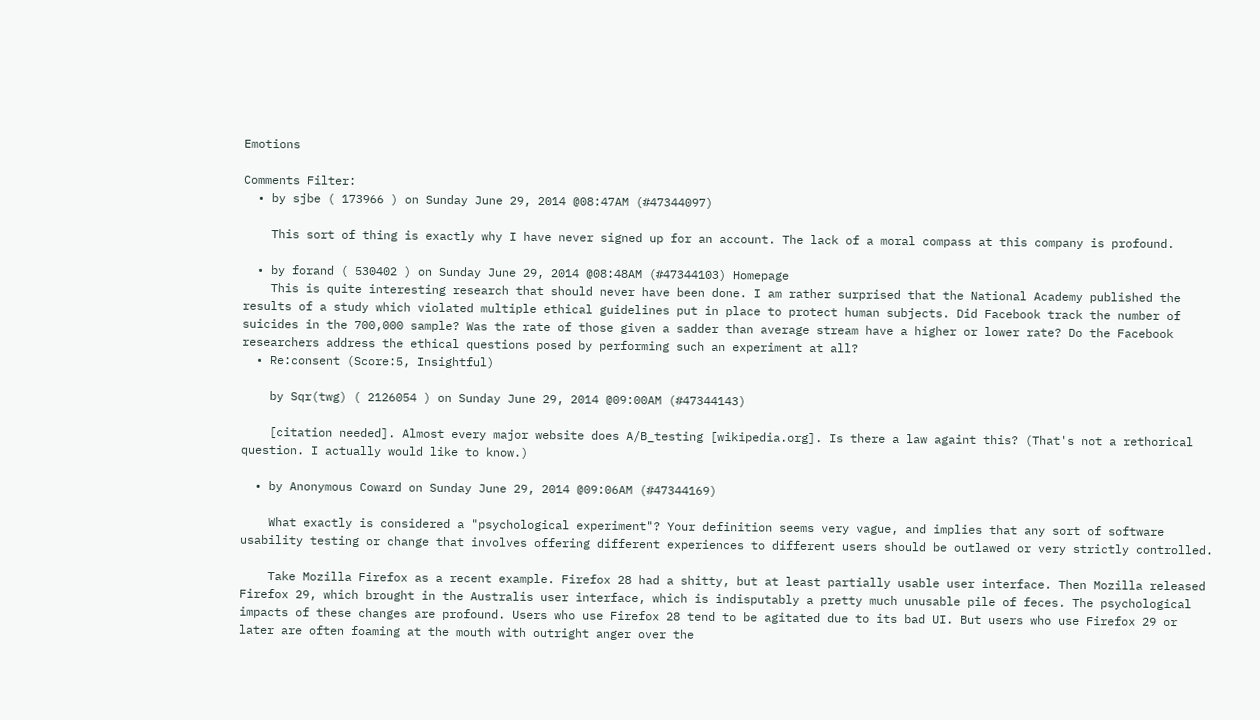Emotions

Comments Filter:
  • by sjbe ( 173966 ) on Sunday June 29, 2014 @08:47AM (#47344097)

    This sort of thing is exactly why I have never signed up for an account. The lack of a moral compass at this company is profound.

  • by forand ( 530402 ) on Sunday June 29, 2014 @08:48AM (#47344103) Homepage
    This is quite interesting research that should never have been done. I am rather surprised that the National Academy published the results of a study which violated multiple ethical guidelines put in place to protect human subjects. Did Facebook track the number of suicides in the 700,000 sample? Was the rate of those given a sadder than average stream have a higher or lower rate? Do the Facebook researchers address the ethical questions posed by performing such an experiment at all?
  • Re:consent (Score:5, Insightful)

    by Sqr(twg) ( 2126054 ) on Sunday June 29, 2014 @09:00AM (#47344143)

    [citation needed]. Almost every major website does A/B_testing [wikipedia.org]. Is there a law againt this? (That's not a rethorical question. I actually would like to know.)

  • by Anonymous Coward on Sunday June 29, 2014 @09:06AM (#47344169)

    What exactly is considered a "psychological experiment"? Your definition seems very vague, and implies that any sort of software usability testing or change that involves offering different experiences to different users should be outlawed or very strictly controlled.

    Take Mozilla Firefox as a recent example. Firefox 28 had a shitty, but at least partially usable user interface. Then Mozilla released Firefox 29, which brought in the Australis user interface, which is indisputably a pretty much unusable pile of feces. The psychological impacts of these changes are profound. Users who use Firefox 28 tend to be agitated due to its bad UI. But users who use Firefox 29 or later are often foaming at the mouth with outright anger over the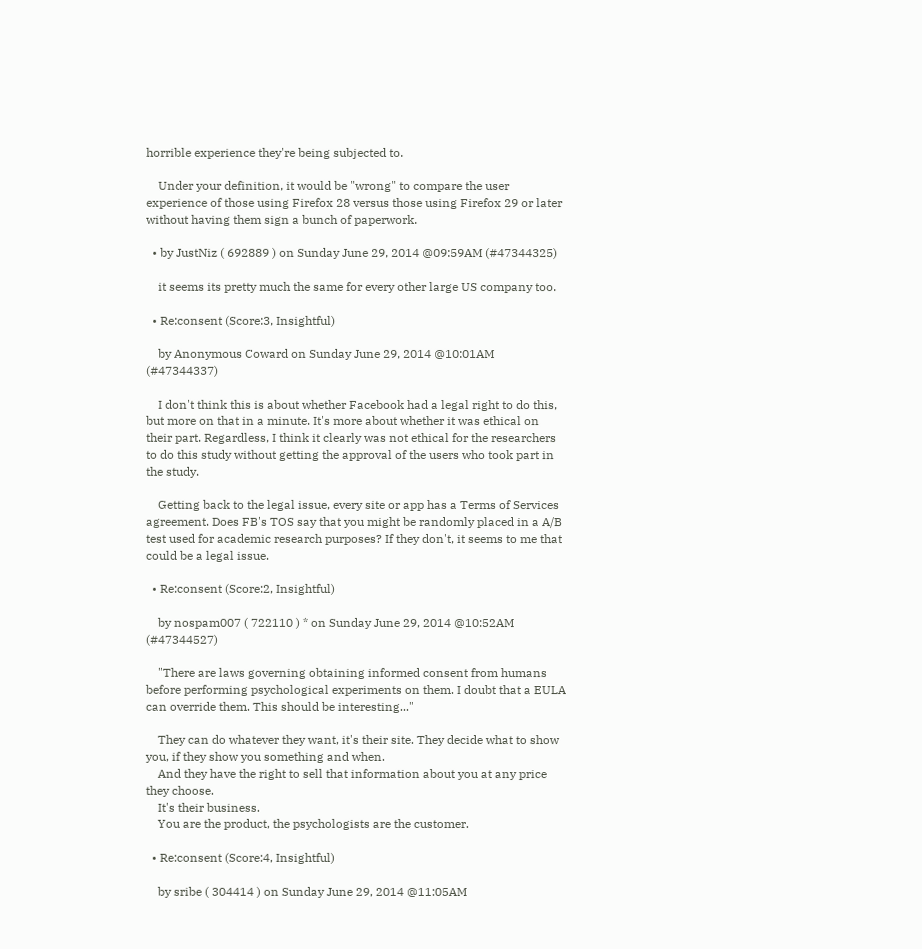horrible experience they're being subjected to.

    Under your definition, it would be "wrong" to compare the user experience of those using Firefox 28 versus those using Firefox 29 or later without having them sign a bunch of paperwork.

  • by JustNiz ( 692889 ) on Sunday June 29, 2014 @09:59AM (#47344325)

    it seems its pretty much the same for every other large US company too.

  • Re:consent (Score:3, Insightful)

    by Anonymous Coward on Sunday June 29, 2014 @10:01AM (#47344337)

    I don't think this is about whether Facebook had a legal right to do this, but more on that in a minute. It's more about whether it was ethical on their part. Regardless, I think it clearly was not ethical for the researchers to do this study without getting the approval of the users who took part in the study.

    Getting back to the legal issue, every site or app has a Terms of Services agreement. Does FB's TOS say that you might be randomly placed in a A/B test used for academic research purposes? If they don't, it seems to me that could be a legal issue.

  • Re:consent (Score:2, Insightful)

    by nospam007 ( 722110 ) * on Sunday June 29, 2014 @10:52AM (#47344527)

    "There are laws governing obtaining informed consent from humans before performing psychological experiments on them. I doubt that a EULA can override them. This should be interesting..."

    They can do whatever they want, it's their site. They decide what to show you, if they show you something and when.
    And they have the right to sell that information about you at any price they choose.
    It's their business.
    You are the product, the psychologists are the customer.

  • Re:consent (Score:4, Insightful)

    by sribe ( 304414 ) on Sunday June 29, 2014 @11:05AM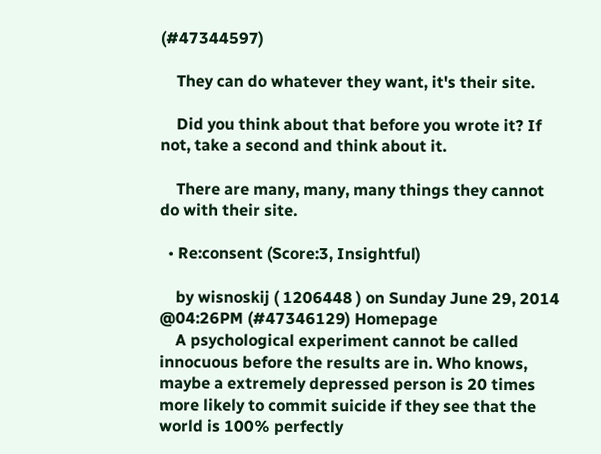(#47344597)

    They can do whatever they want, it's their site.

    Did you think about that before you wrote it? If not, take a second and think about it.

    There are many, many, many things they cannot do with their site.

  • Re:consent (Score:3, Insightful)

    by wisnoskij ( 1206448 ) on Sunday June 29, 2014 @04:26PM (#47346129) Homepage
    A psychological experiment cannot be called innocuous before the results are in. Who knows, maybe a extremely depressed person is 20 times more likely to commit suicide if they see that the world is 100% perfectly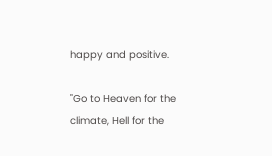happy and positive.

"Go to Heaven for the climate, Hell for the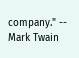company." -- Mark Twain